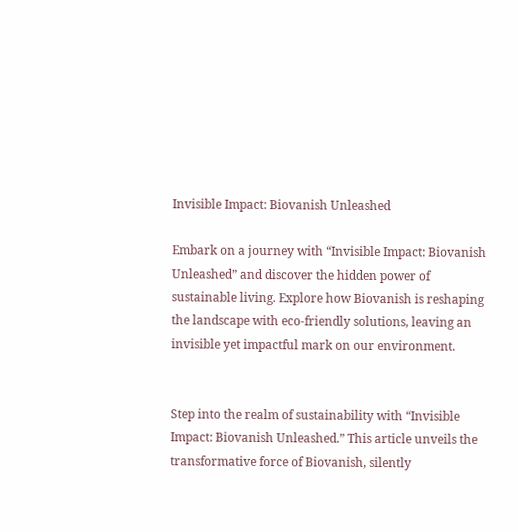Invisible Impact: Biovanish Unleashed

Embark on a journey with “Invisible Impact: Biovanish Unleashed” and discover the hidden power of sustainable living. Explore how Biovanish is reshaping the landscape with eco-friendly solutions, leaving an invisible yet impactful mark on our environment.


Step into the realm of sustainability with “Invisible Impact: Biovanish Unleashed.” This article unveils the transformative force of Biovanish, silently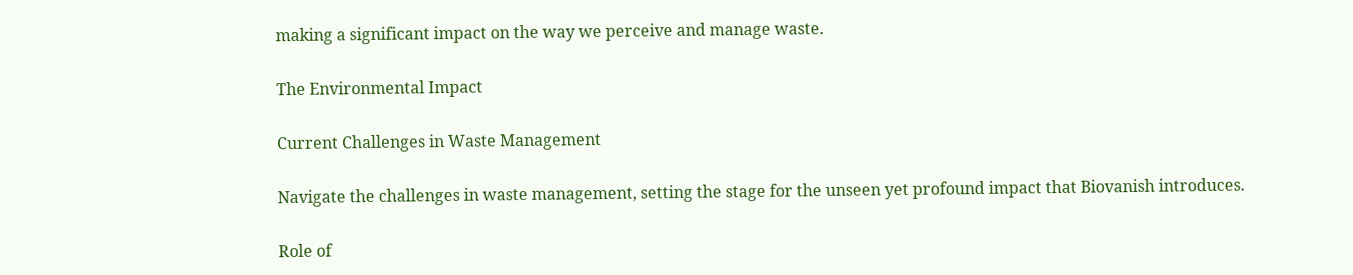making a significant impact on the way we perceive and manage waste.

The Environmental Impact

Current Challenges in Waste Management

Navigate the challenges in waste management, setting the stage for the unseen yet profound impact that Biovanish introduces.

Role of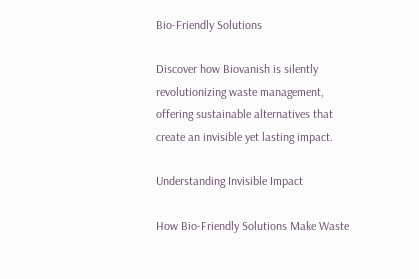Bio-Friendly Solutions

Discover how Biovanish is silently revolutionizing waste management, offering sustainable alternatives that create an invisible yet lasting impact.

Understanding Invisible Impact

How Bio-Friendly Solutions Make Waste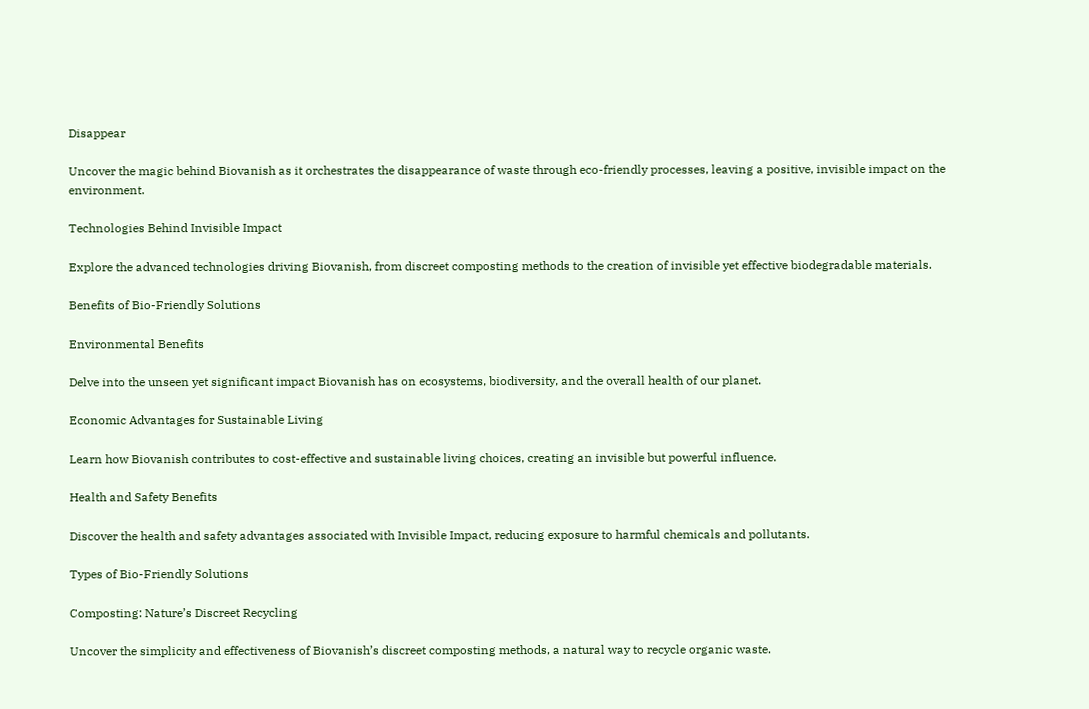Disappear

Uncover the magic behind Biovanish as it orchestrates the disappearance of waste through eco-friendly processes, leaving a positive, invisible impact on the environment.

Technologies Behind Invisible Impact

Explore the advanced technologies driving Biovanish, from discreet composting methods to the creation of invisible yet effective biodegradable materials.

Benefits of Bio-Friendly Solutions

Environmental Benefits

Delve into the unseen yet significant impact Biovanish has on ecosystems, biodiversity, and the overall health of our planet.

Economic Advantages for Sustainable Living

Learn how Biovanish contributes to cost-effective and sustainable living choices, creating an invisible but powerful influence.

Health and Safety Benefits

Discover the health and safety advantages associated with Invisible Impact, reducing exposure to harmful chemicals and pollutants.

Types of Bio-Friendly Solutions

Composting: Nature’s Discreet Recycling

Uncover the simplicity and effectiveness of Biovanish’s discreet composting methods, a natural way to recycle organic waste.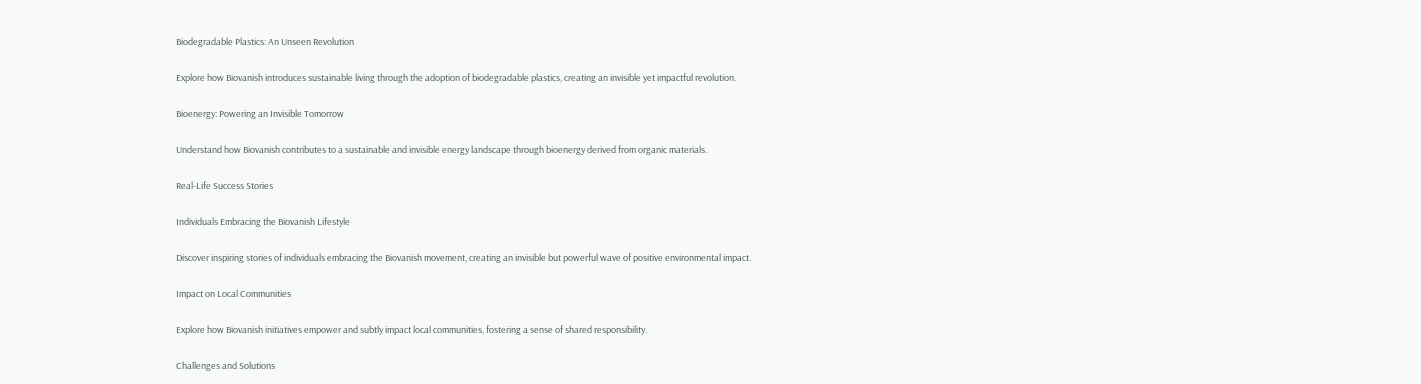Biodegradable Plastics: An Unseen Revolution

Explore how Biovanish introduces sustainable living through the adoption of biodegradable plastics, creating an invisible yet impactful revolution.

Bioenergy: Powering an Invisible Tomorrow

Understand how Biovanish contributes to a sustainable and invisible energy landscape through bioenergy derived from organic materials.

Real-Life Success Stories

Individuals Embracing the Biovanish Lifestyle

Discover inspiring stories of individuals embracing the Biovanish movement, creating an invisible but powerful wave of positive environmental impact.

Impact on Local Communities

Explore how Biovanish initiatives empower and subtly impact local communities, fostering a sense of shared responsibility.

Challenges and Solutions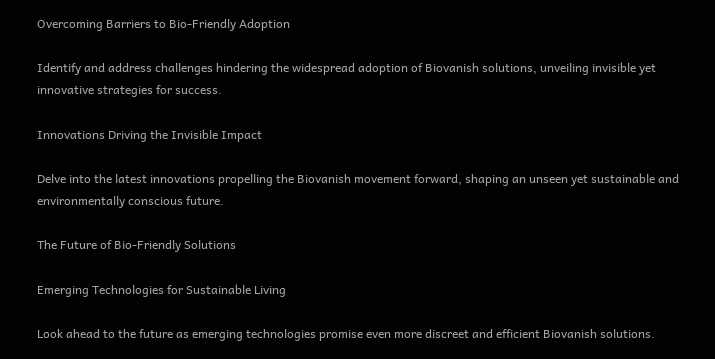Overcoming Barriers to Bio-Friendly Adoption

Identify and address challenges hindering the widespread adoption of Biovanish solutions, unveiling invisible yet innovative strategies for success.

Innovations Driving the Invisible Impact

Delve into the latest innovations propelling the Biovanish movement forward, shaping an unseen yet sustainable and environmentally conscious future.

The Future of Bio-Friendly Solutions

Emerging Technologies for Sustainable Living

Look ahead to the future as emerging technologies promise even more discreet and efficient Biovanish solutions.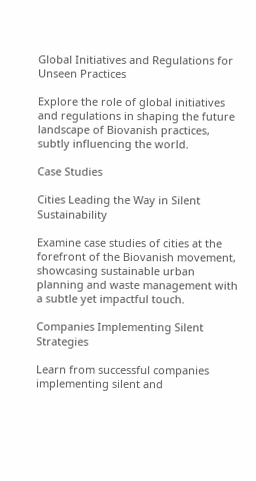Global Initiatives and Regulations for Unseen Practices

Explore the role of global initiatives and regulations in shaping the future landscape of Biovanish practices, subtly influencing the world.

Case Studies

Cities Leading the Way in Silent Sustainability

Examine case studies of cities at the forefront of the Biovanish movement, showcasing sustainable urban planning and waste management with a subtle yet impactful touch.

Companies Implementing Silent Strategies

Learn from successful companies implementing silent and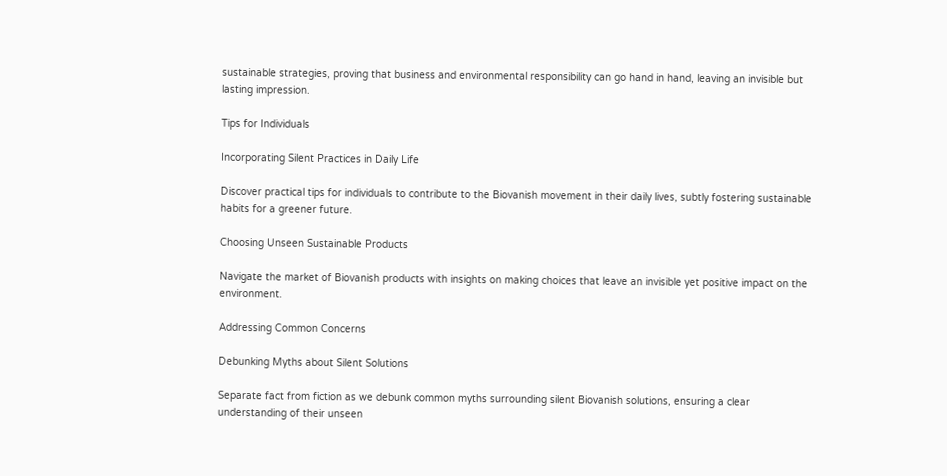sustainable strategies, proving that business and environmental responsibility can go hand in hand, leaving an invisible but lasting impression.

Tips for Individuals

Incorporating Silent Practices in Daily Life

Discover practical tips for individuals to contribute to the Biovanish movement in their daily lives, subtly fostering sustainable habits for a greener future.

Choosing Unseen Sustainable Products

Navigate the market of Biovanish products with insights on making choices that leave an invisible yet positive impact on the environment.

Addressing Common Concerns

Debunking Myths about Silent Solutions

Separate fact from fiction as we debunk common myths surrounding silent Biovanish solutions, ensuring a clear understanding of their unseen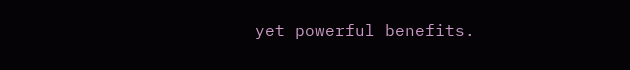yet powerful benefits.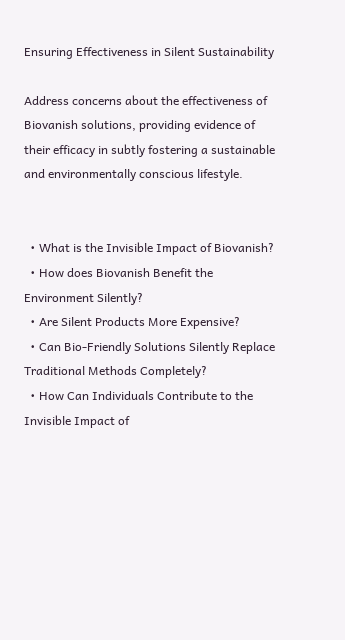Ensuring Effectiveness in Silent Sustainability

Address concerns about the effectiveness of Biovanish solutions, providing evidence of their efficacy in subtly fostering a sustainable and environmentally conscious lifestyle.


  • What is the Invisible Impact of Biovanish?
  • How does Biovanish Benefit the Environment Silently?
  • Are Silent Products More Expensive?
  • Can Bio-Friendly Solutions Silently Replace Traditional Methods Completely?
  • How Can Individuals Contribute to the Invisible Impact of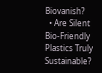Biovanish?
  • Are Silent Bio-Friendly Plastics Truly Sustainable?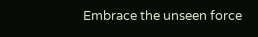Embrace the unseen force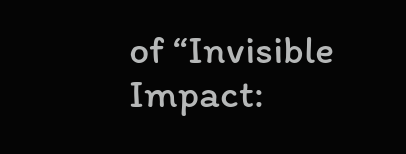of “Invisible Impact: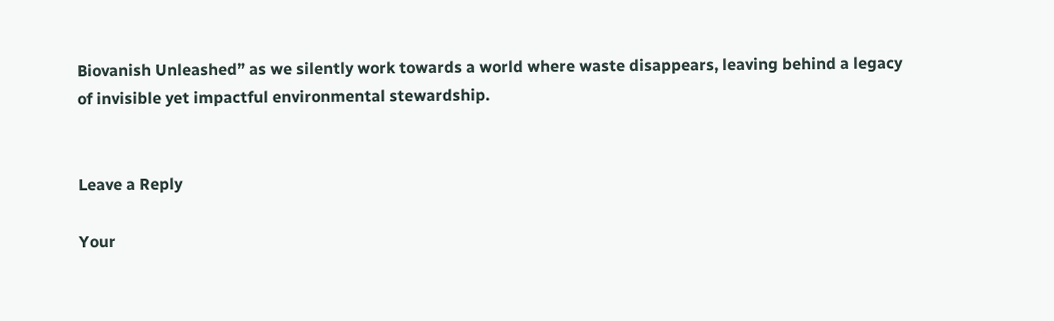Biovanish Unleashed” as we silently work towards a world where waste disappears, leaving behind a legacy of invisible yet impactful environmental stewardship.


Leave a Reply

Your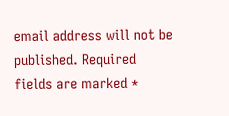email address will not be published. Required fields are marked *